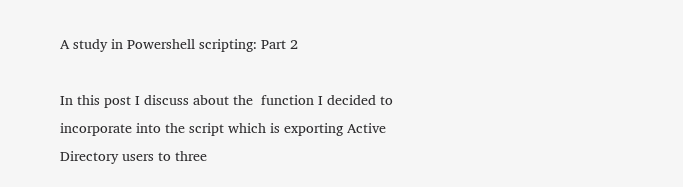A study in Powershell scripting: Part 2

In this post I discuss about the  function I decided to incorporate into the script which is exporting Active Directory users to three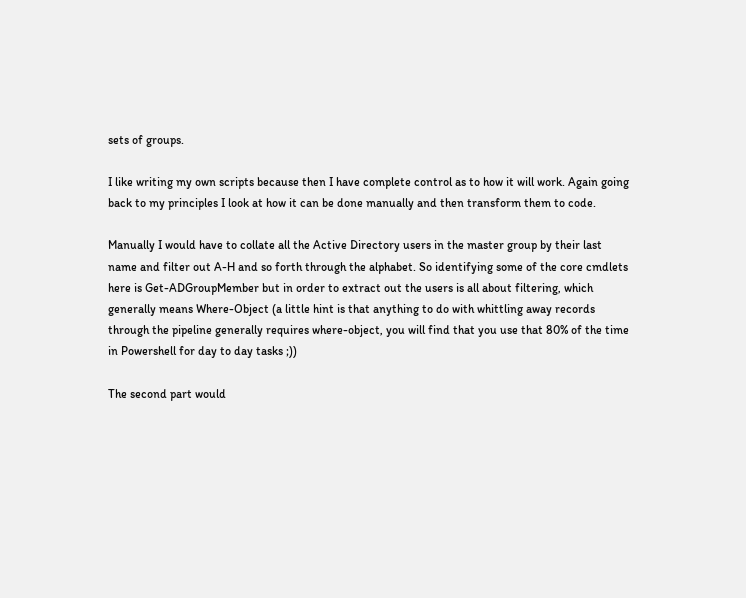sets of groups.

I like writing my own scripts because then I have complete control as to how it will work. Again going back to my principles I look at how it can be done manually and then transform them to code.

Manually I would have to collate all the Active Directory users in the master group by their last name and filter out A-H and so forth through the alphabet. So identifying some of the core cmdlets here is Get-ADGroupMember but in order to extract out the users is all about filtering, which generally means Where-Object (a little hint is that anything to do with whittling away records through the pipeline generally requires where-object, you will find that you use that 80% of the time in Powershell for day to day tasks ;))

The second part would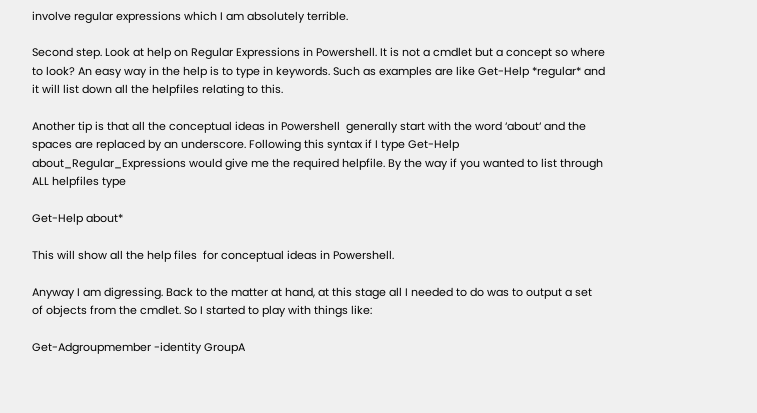involve regular expressions which I am absolutely terrible.

Second step. Look at help on Regular Expressions in Powershell. It is not a cmdlet but a concept so where to look? An easy way in the help is to type in keywords. Such as examples are like Get-Help *regular* and it will list down all the helpfiles relating to this.

Another tip is that all the conceptual ideas in Powershell  generally start with the word ‘about‘ and the spaces are replaced by an underscore. Following this syntax if I type Get-Help about_Regular_Expressions would give me the required helpfile. By the way if you wanted to list through ALL helpfiles type

Get-Help about*

This will show all the help files  for conceptual ideas in Powershell.

Anyway I am digressing. Back to the matter at hand, at this stage all I needed to do was to output a set of objects from the cmdlet. So I started to play with things like:

Get-Adgroupmember -identity GroupA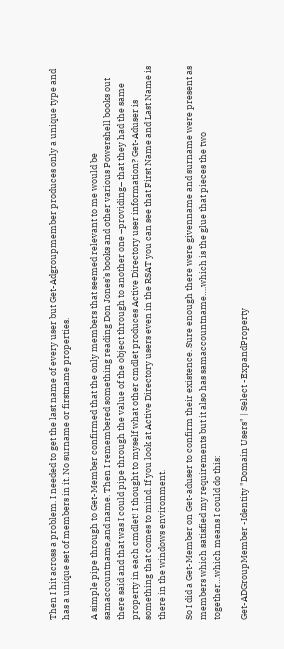Then I hit across a problem. I needed to get the last name of every user but Get-Adgroupmember produces only a unique type and has a unique set of members in it. No surname or firstname properties.

A simple pipe through to Get-Member confirmed that the only members that seemed relevant to me would be samaccountname,and name. Then I remembered something reading Don Jones’s books and other various Powershell books out there said and that was I could pipe through the value of the object through to another one –providing– that they had the same property in each cmdlet! I thought to myself what other cmdlet produces Active Directory user information? Get-Aduser is something that comes to mind. If you look at Active Directory users even in the RSAT you can see that First Name and Last Name is there in the windows environment.

So I did a Get-Member on Get-aduser to confirm their existence. Sure enough there were givenname and surname were present as members which satisfied my requirements but it also has samaccountname….which is the glue that pieces the two together…which means I could do this:

Get-ADGroupMember -Identity "Domain Users" | Select -ExpandProperty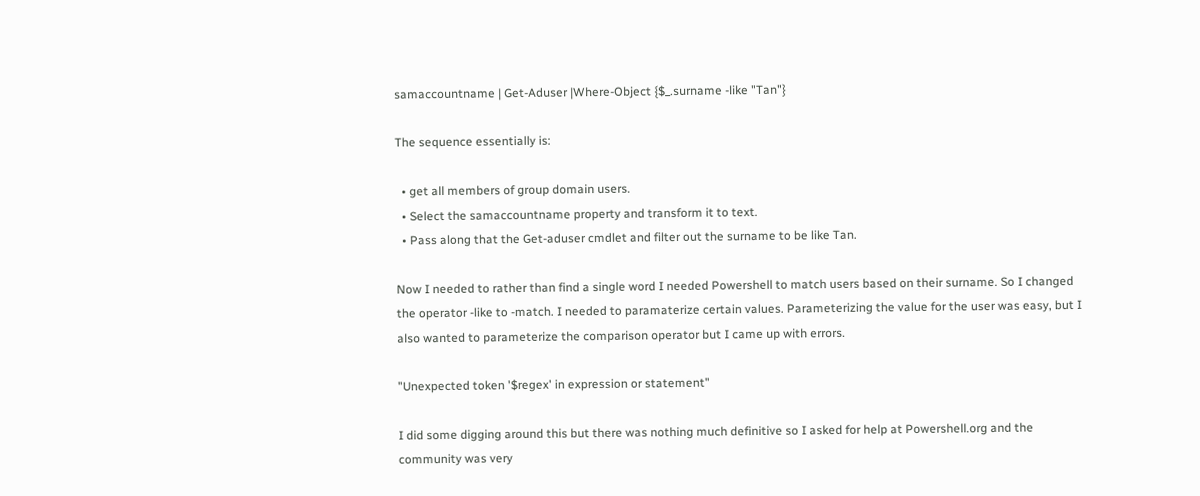samaccountname | Get-Aduser |Where-Object {$_.surname -like "Tan"}

The sequence essentially is:

  • get all members of group domain users.
  • Select the samaccountname property and transform it to text.
  • Pass along that the Get-aduser cmdlet and filter out the surname to be like Tan.

Now I needed to rather than find a single word I needed Powershell to match users based on their surname. So I changed the operator -like to -match. I needed to paramaterize certain values. Parameterizing the value for the user was easy, but I also wanted to parameterize the comparison operator but I came up with errors.

"Unexpected token '$regex' in expression or statement"

I did some digging around this but there was nothing much definitive so I asked for help at Powershell.org and the community was very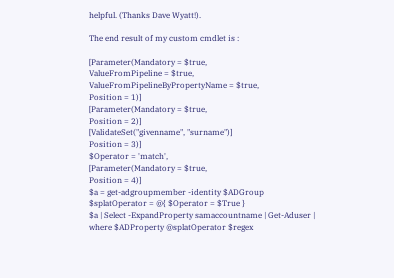helpful. (Thanks Dave Wyatt!).

The end result of my custom cmdlet is :

[Parameter(Mandatory = $true,
ValueFromPipeline = $true,
ValueFromPipelineByPropertyName = $true,
Position = 1)]
[Parameter(Mandatory = $true,
Position = 2)]
[ValidateSet("givenname", "surname")]
Position = 3)]
$Operator = 'match',
[Parameter(Mandatory = $true,
Position = 4)]
$a = get-adgroupmember -identity $ADGroup
$splatOperator = @{ $Operator = $True }
$a | Select -ExpandProperty samaccountname | Get-Aduser |
where $ADProperty @splatOperator $regex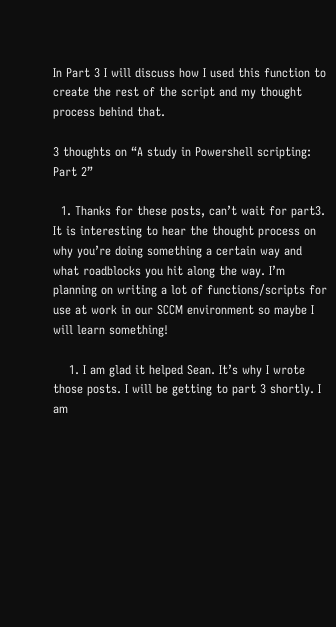In Part 3 I will discuss how I used this function to create the rest of the script and my thought process behind that.

3 thoughts on “A study in Powershell scripting: Part 2”

  1. Thanks for these posts, can’t wait for part3. It is interesting to hear the thought process on why you’re doing something a certain way and what roadblocks you hit along the way. I’m planning on writing a lot of functions/scripts for use at work in our SCCM environment so maybe I will learn something!

    1. I am glad it helped Sean. It’s why I wrote those posts. I will be getting to part 3 shortly. I am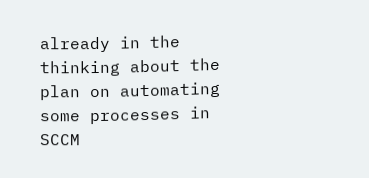already in the thinking about the plan on automating some processes in SCCM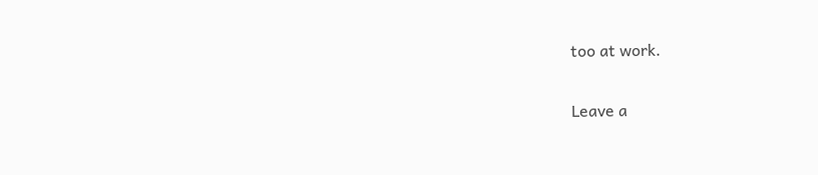too at work.

Leave a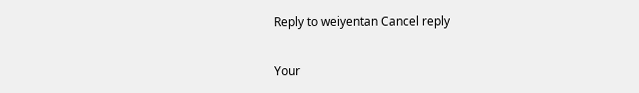Reply to weiyentan Cancel reply

Your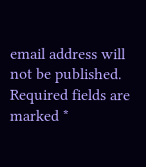email address will not be published. Required fields are marked *